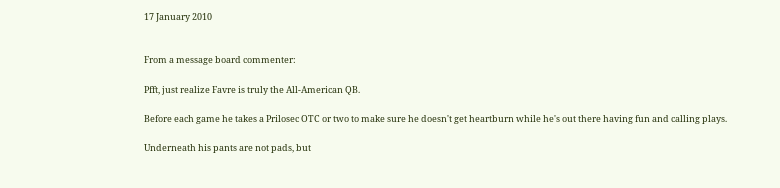17 January 2010


From a message board commenter:

Pfft, just realize Favre is truly the All-American QB.

Before each game he takes a Prilosec OTC or two to make sure he doesn't get heartburn while he's out there having fun and calling plays.

Underneath his pants are not pads, but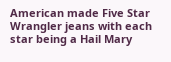American made Five Star Wrangler jeans with each star being a Hail Mary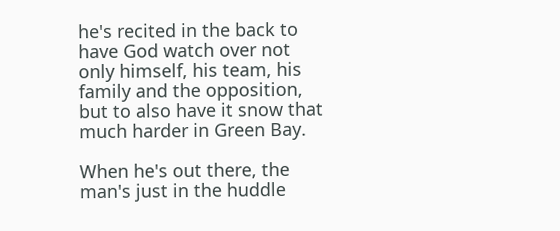he's recited in the back to have God watch over not only himself, his team, his family and the opposition, but to also have it snow that much harder in Green Bay.

When he's out there, the man's just in the huddle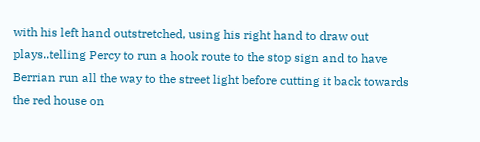with his left hand outstretched, using his right hand to draw out plays..telling Percy to run a hook route to the stop sign and to have Berrian run all the way to the street light before cutting it back towards the red house on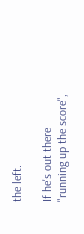the left.

If he's out there "running up the score",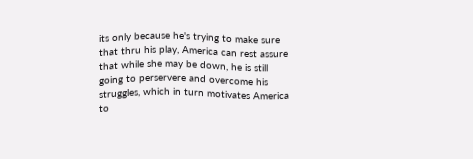its only because he's trying to make sure that thru his play, America can rest assure that while she may be down, he is still going to perservere and overcome his struggles, which in turn motivates America to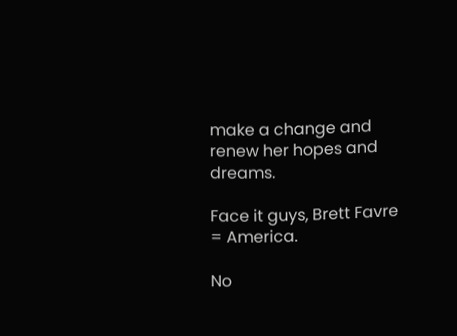make a change and renew her hopes and dreams.

Face it guys, Brett Favre = America.

No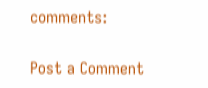comments:

Post a Comment